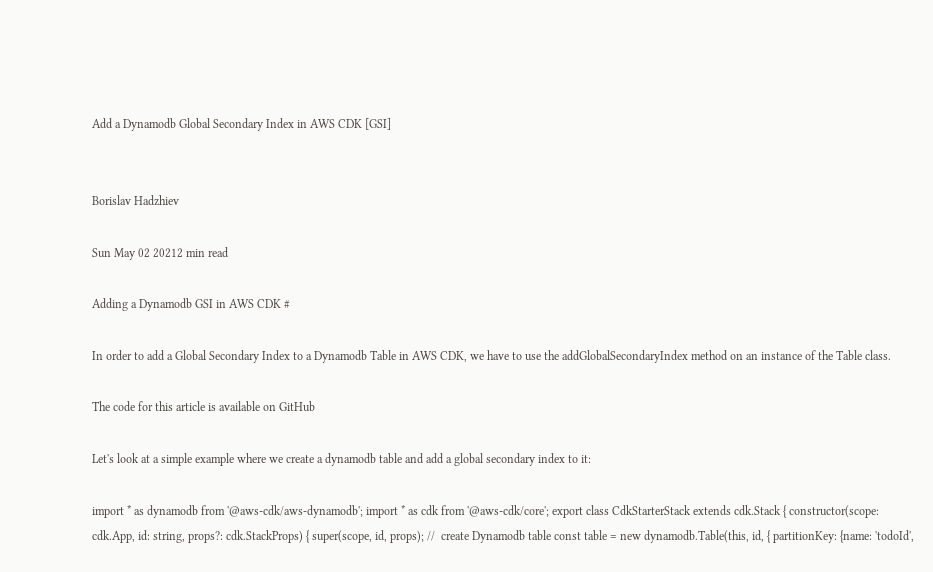Add a Dynamodb Global Secondary Index in AWS CDK [GSI]


Borislav Hadzhiev

Sun May 02 20212 min read

Adding a Dynamodb GSI in AWS CDK #

In order to add a Global Secondary Index to a Dynamodb Table in AWS CDK, we have to use the addGlobalSecondaryIndex method on an instance of the Table class.

The code for this article is available on GitHub

Let's look at a simple example where we create a dynamodb table and add a global secondary index to it:

import * as dynamodb from '@aws-cdk/aws-dynamodb'; import * as cdk from '@aws-cdk/core'; export class CdkStarterStack extends cdk.Stack { constructor(scope: cdk.App, id: string, props?: cdk.StackProps) { super(scope, id, props); //  create Dynamodb table const table = new dynamodb.Table(this, id, { partitionKey: {name: 'todoId',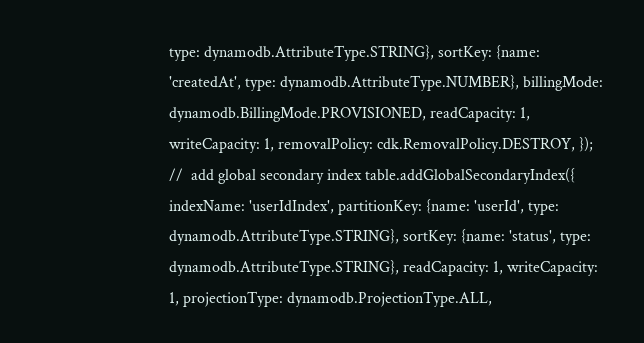type: dynamodb.AttributeType.STRING}, sortKey: {name: 'createdAt', type: dynamodb.AttributeType.NUMBER}, billingMode: dynamodb.BillingMode.PROVISIONED, readCapacity: 1, writeCapacity: 1, removalPolicy: cdk.RemovalPolicy.DESTROY, }); //  add global secondary index table.addGlobalSecondaryIndex({ indexName: 'userIdIndex', partitionKey: {name: 'userId', type: dynamodb.AttributeType.STRING}, sortKey: {name: 'status', type: dynamodb.AttributeType.STRING}, readCapacity: 1, writeCapacity: 1, projectionType: dynamodb.ProjectionType.ALL,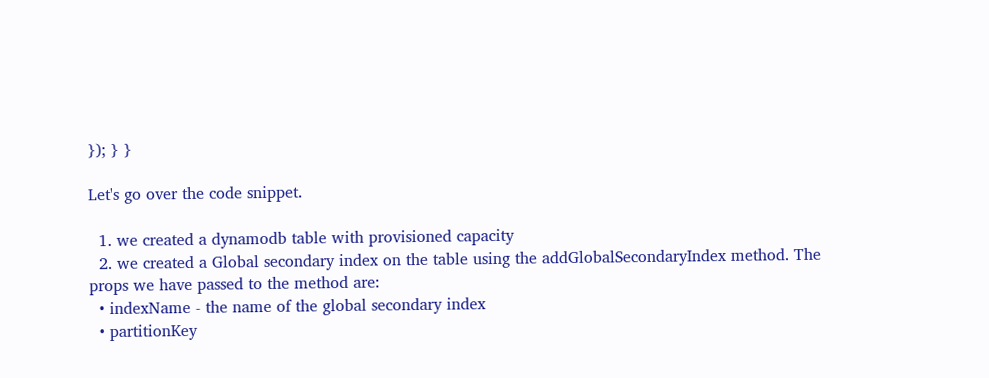}); } }

Let's go over the code snippet.

  1. we created a dynamodb table with provisioned capacity
  2. we created a Global secondary index on the table using the addGlobalSecondaryIndex method. The props we have passed to the method are:
  • indexName - the name of the global secondary index
  • partitionKey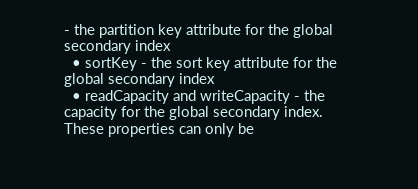- the partition key attribute for the global secondary index
  • sortKey - the sort key attribute for the global secondary index
  • readCapacity and writeCapacity - the capacity for the global secondary index. These properties can only be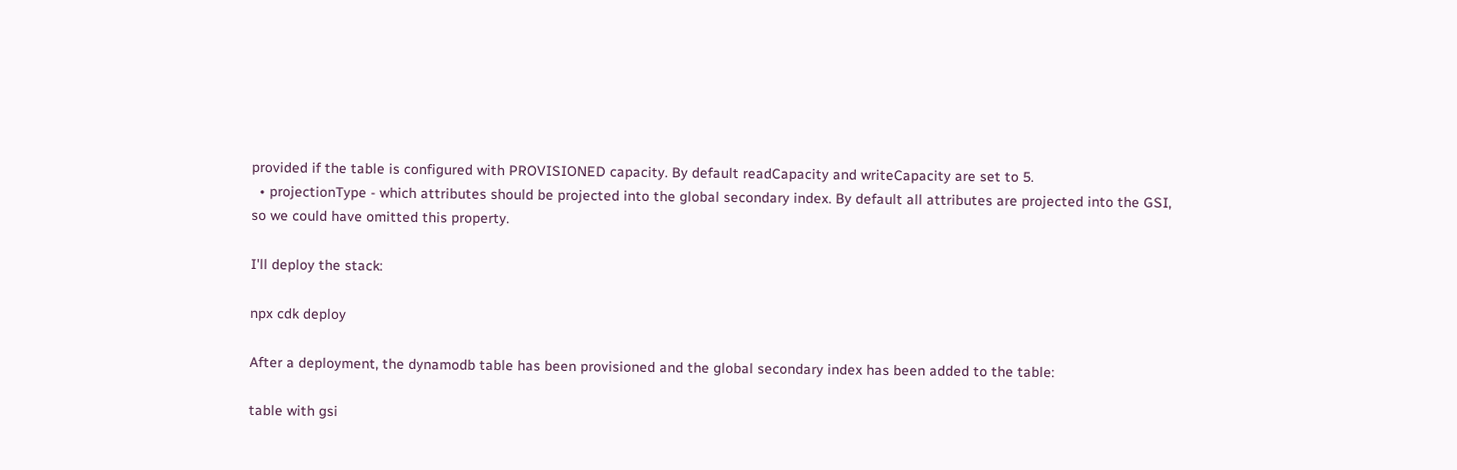provided if the table is configured with PROVISIONED capacity. By default readCapacity and writeCapacity are set to 5.
  • projectionType - which attributes should be projected into the global secondary index. By default all attributes are projected into the GSI, so we could have omitted this property.

I'll deploy the stack:

npx cdk deploy

After a deployment, the dynamodb table has been provisioned and the global secondary index has been added to the table:

table with gsi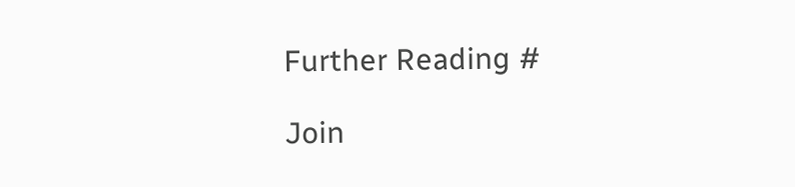Further Reading #

Join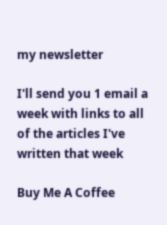my newsletter

I'll send you 1 email a week with links to all of the articles I've written that week

Buy Me A Coffee